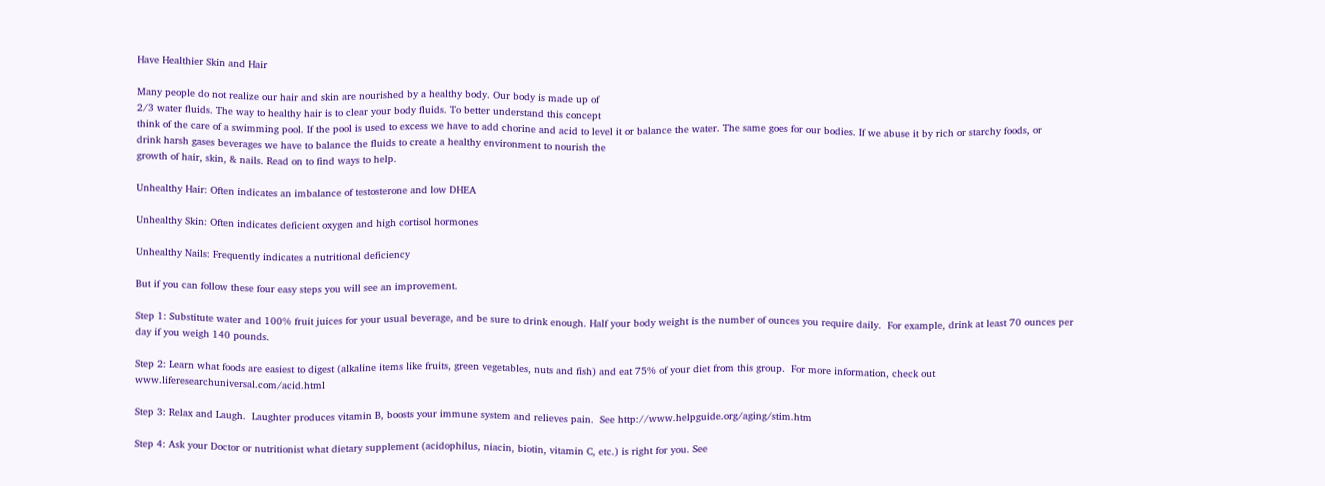Have Healthier Skin and Hair

Many people do not realize our hair and skin are nourished by a healthy body. Our body is made up of
2/3 water fluids. The way to healthy hair is to clear your body fluids. To better understand this concept
think of the care of a swimming pool. If the pool is used to excess we have to add chorine and acid to level it or balance the water. The same goes for our bodies. If we abuse it by rich or starchy foods, or
drink harsh gases beverages we have to balance the fluids to create a healthy environment to nourish the
growth of hair, skin, & nails. Read on to find ways to help.

Unhealthy Hair: Often indicates an imbalance of testosterone and low DHEA

Unhealthy Skin: Often indicates deficient oxygen and high cortisol hormones

Unhealthy Nails: Frequently indicates a nutritional deficiency

But if you can follow these four easy steps you will see an improvement.

Step 1: Substitute water and 100% fruit juices for your usual beverage, and be sure to drink enough. Half your body weight is the number of ounces you require daily.  For example, drink at least 70 ounces per day if you weigh 140 pounds.

Step 2: Learn what foods are easiest to digest (alkaline items like fruits, green vegetables, nuts and fish) and eat 75% of your diet from this group.  For more information, check out www.liferesearchuniversal.com/acid.html

Step 3: Relax and Laugh.  Laughter produces vitamin B, boosts your immune system and relieves pain.  See http://www.helpguide.org/aging/stim.htm

Step 4: Ask your Doctor or nutritionist what dietary supplement (acidophilus, niacin, biotin, vitamin C, etc.) is right for you. See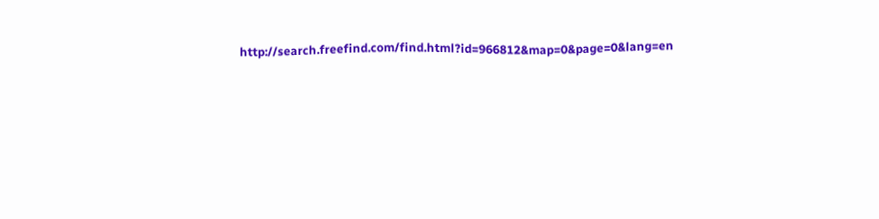http://search.freefind.com/find.html?id=966812&map=0&page=0&lang=en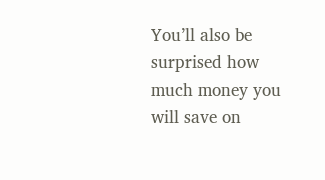You’ll also be surprised how much money you will save on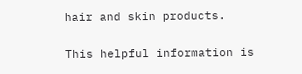hair and skin products.

This helpful information is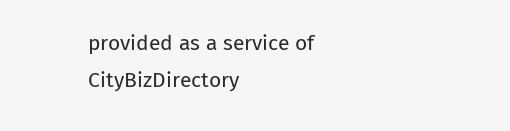provided as a service of CityBizDirectory